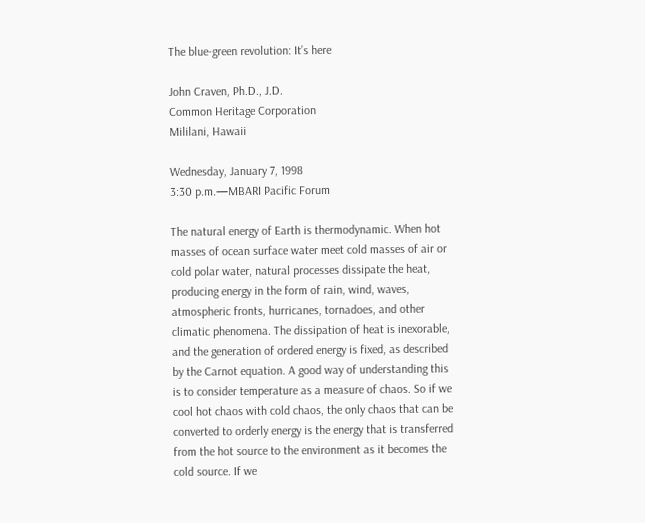The blue-green revolution: It’s here

John Craven, Ph.D., J.D.
Common Heritage Corporation
Mililani, Hawaii

Wednesday, January 7, 1998
3:30 p.m.—MBARI Pacific Forum

The natural energy of Earth is thermodynamic. When hot masses of ocean surface water meet cold masses of air or cold polar water, natural processes dissipate the heat, producing energy in the form of rain, wind, waves, atmospheric fronts, hurricanes, tornadoes, and other climatic phenomena. The dissipation of heat is inexorable, and the generation of ordered energy is fixed, as described by the Carnot equation. A good way of understanding this is to consider temperature as a measure of chaos. So if we cool hot chaos with cold chaos, the only chaos that can be converted to orderly energy is the energy that is transferred from the hot source to the environment as it becomes the cold source. If we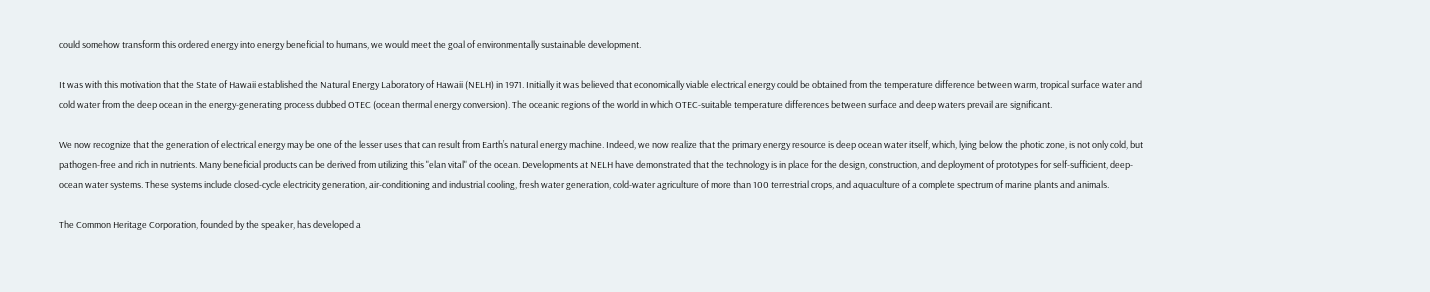could somehow transform this ordered energy into energy beneficial to humans, we would meet the goal of environmentally sustainable development.

It was with this motivation that the State of Hawaii established the Natural Energy Laboratory of Hawaii (NELH) in 1971. Initially it was believed that economically viable electrical energy could be obtained from the temperature difference between warm, tropical surface water and cold water from the deep ocean in the energy-generating process dubbed OTEC (ocean thermal energy conversion). The oceanic regions of the world in which OTEC-suitable temperature differences between surface and deep waters prevail are significant.

We now recognize that the generation of electrical energy may be one of the lesser uses that can result from Earth’s natural energy machine. Indeed, we now realize that the primary energy resource is deep ocean water itself, which, lying below the photic zone, is not only cold, but pathogen-free and rich in nutrients. Many beneficial products can be derived from utilizing this "elan vital" of the ocean. Developments at NELH have demonstrated that the technology is in place for the design, construction, and deployment of prototypes for self-sufficient, deep-ocean water systems. These systems include closed-cycle electricity generation, air-conditioning and industrial cooling, fresh water generation, cold-water agriculture of more than 100 terrestrial crops, and aquaculture of a complete spectrum of marine plants and animals.

The Common Heritage Corporation, founded by the speaker, has developed a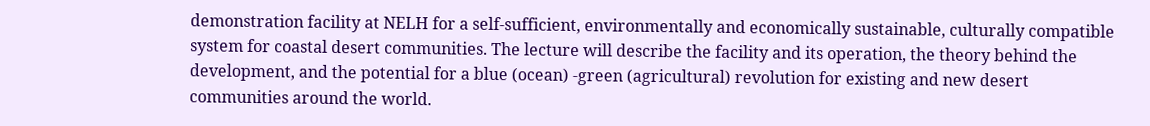demonstration facility at NELH for a self-sufficient, environmentally and economically sustainable, culturally compatible system for coastal desert communities. The lecture will describe the facility and its operation, the theory behind the development, and the potential for a blue (ocean) -green (agricultural) revolution for existing and new desert communities around the world.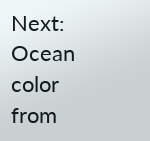Next: Ocean color from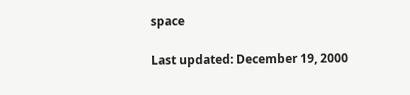space

Last updated: December 19, 2000